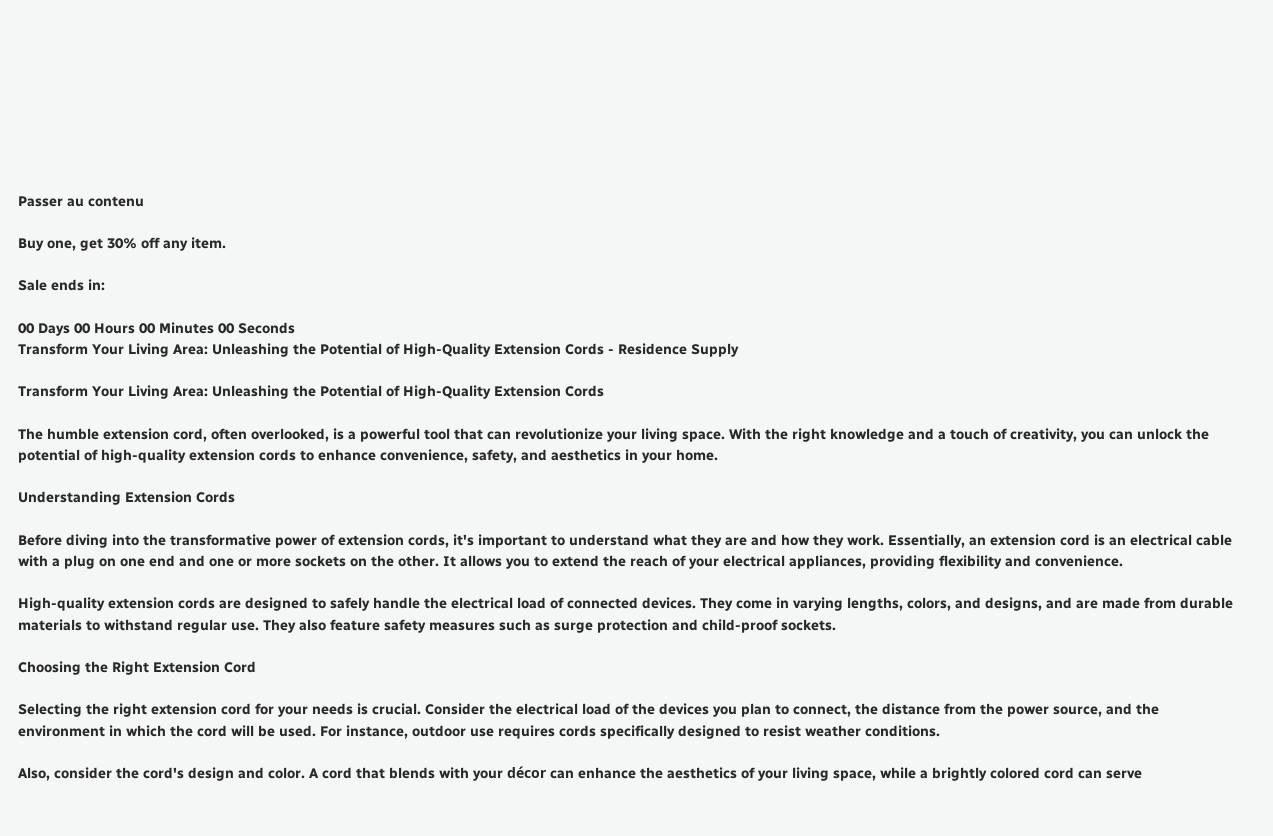Passer au contenu

Buy one, get 30% off any item.

Sale ends in:

00 Days 00 Hours 00 Minutes 00 Seconds
Transform Your Living Area: Unleashing the Potential of High-Quality Extension Cords - Residence Supply

Transform Your Living Area: Unleashing the Potential of High-Quality Extension Cords

The humble extension cord, often overlooked, is a powerful tool that can revolutionize your living space. With the right knowledge and a touch of creativity, you can unlock the potential of high-quality extension cords to enhance convenience, safety, and aesthetics in your home.

Understanding Extension Cords

Before diving into the transformative power of extension cords, it's important to understand what they are and how they work. Essentially, an extension cord is an electrical cable with a plug on one end and one or more sockets on the other. It allows you to extend the reach of your electrical appliances, providing flexibility and convenience.

High-quality extension cords are designed to safely handle the electrical load of connected devices. They come in varying lengths, colors, and designs, and are made from durable materials to withstand regular use. They also feature safety measures such as surge protection and child-proof sockets.

Choosing the Right Extension Cord

Selecting the right extension cord for your needs is crucial. Consider the electrical load of the devices you plan to connect, the distance from the power source, and the environment in which the cord will be used. For instance, outdoor use requires cords specifically designed to resist weather conditions.

Also, consider the cord's design and color. A cord that blends with your décor can enhance the aesthetics of your living space, while a brightly colored cord can serve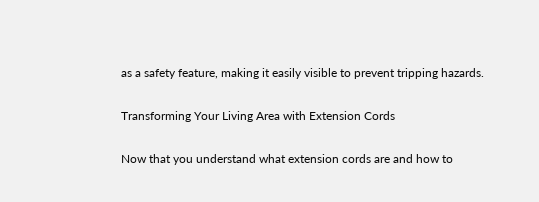as a safety feature, making it easily visible to prevent tripping hazards.

Transforming Your Living Area with Extension Cords

Now that you understand what extension cords are and how to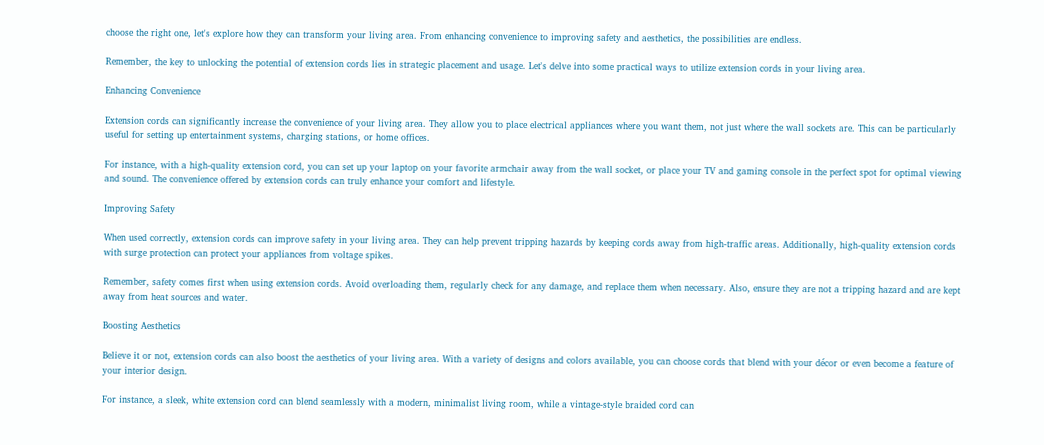choose the right one, let's explore how they can transform your living area. From enhancing convenience to improving safety and aesthetics, the possibilities are endless.

Remember, the key to unlocking the potential of extension cords lies in strategic placement and usage. Let's delve into some practical ways to utilize extension cords in your living area.

Enhancing Convenience

Extension cords can significantly increase the convenience of your living area. They allow you to place electrical appliances where you want them, not just where the wall sockets are. This can be particularly useful for setting up entertainment systems, charging stations, or home offices.

For instance, with a high-quality extension cord, you can set up your laptop on your favorite armchair away from the wall socket, or place your TV and gaming console in the perfect spot for optimal viewing and sound. The convenience offered by extension cords can truly enhance your comfort and lifestyle.

Improving Safety

When used correctly, extension cords can improve safety in your living area. They can help prevent tripping hazards by keeping cords away from high-traffic areas. Additionally, high-quality extension cords with surge protection can protect your appliances from voltage spikes.

Remember, safety comes first when using extension cords. Avoid overloading them, regularly check for any damage, and replace them when necessary. Also, ensure they are not a tripping hazard and are kept away from heat sources and water.

Boosting Aesthetics

Believe it or not, extension cords can also boost the aesthetics of your living area. With a variety of designs and colors available, you can choose cords that blend with your décor or even become a feature of your interior design.

For instance, a sleek, white extension cord can blend seamlessly with a modern, minimalist living room, while a vintage-style braided cord can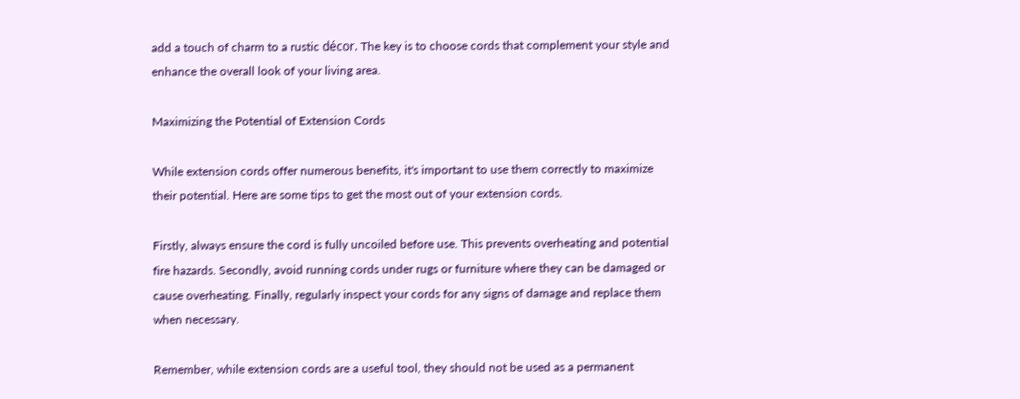add a touch of charm to a rustic décor. The key is to choose cords that complement your style and enhance the overall look of your living area.

Maximizing the Potential of Extension Cords

While extension cords offer numerous benefits, it's important to use them correctly to maximize their potential. Here are some tips to get the most out of your extension cords.

Firstly, always ensure the cord is fully uncoiled before use. This prevents overheating and potential fire hazards. Secondly, avoid running cords under rugs or furniture where they can be damaged or cause overheating. Finally, regularly inspect your cords for any signs of damage and replace them when necessary.

Remember, while extension cords are a useful tool, they should not be used as a permanent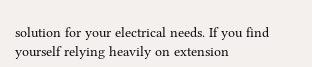solution for your electrical needs. If you find yourself relying heavily on extension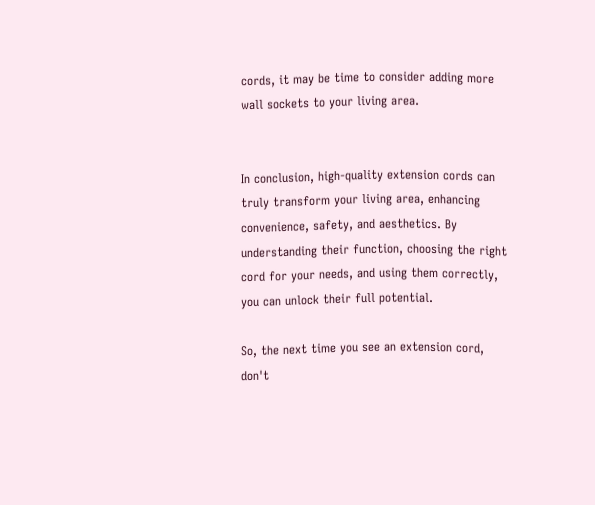cords, it may be time to consider adding more wall sockets to your living area.


In conclusion, high-quality extension cords can truly transform your living area, enhancing convenience, safety, and aesthetics. By understanding their function, choosing the right cord for your needs, and using them correctly, you can unlock their full potential.

So, the next time you see an extension cord, don't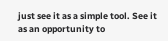just see it as a simple tool. See it as an opportunity to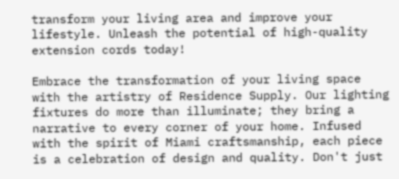transform your living area and improve your lifestyle. Unleash the potential of high-quality extension cords today!

Embrace the transformation of your living space with the artistry of Residence Supply. Our lighting fixtures do more than illuminate; they bring a narrative to every corner of your home. Infused with the spirit of Miami craftsmanship, each piece is a celebration of design and quality. Don't just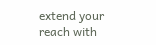extend your reach with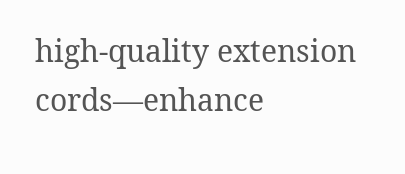high-quality extension cords—enhance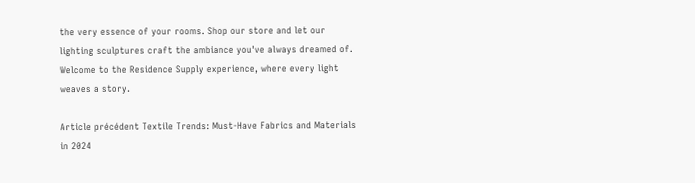the very essence of your rooms. Shop our store and let our lighting sculptures craft the ambiance you've always dreamed of. Welcome to the Residence Supply experience, where every light weaves a story.

Article précédent Textile Trends: Must-Have Fabrics and Materials in 2024